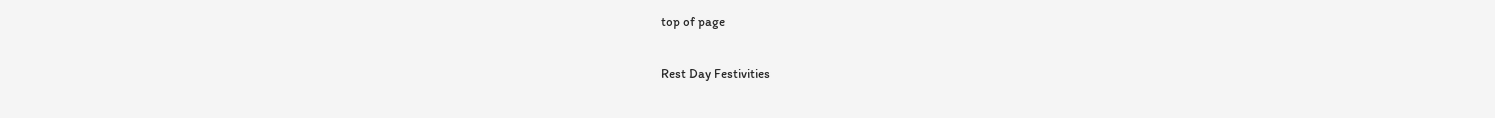top of page

Rest Day Festivities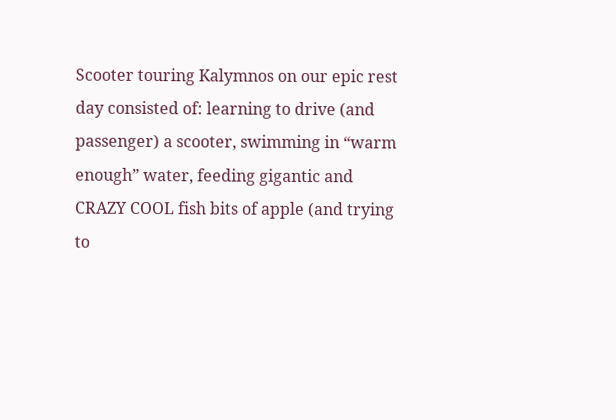Scooter touring Kalymnos on our epic rest day consisted of: learning to drive (and passenger) a scooter, swimming in “warm enough” water, feeding gigantic and CRAZY COOL fish bits of apple (and trying to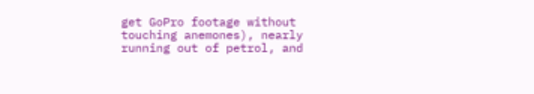get GoPro footage without touching anemones), nearly running out of petrol, and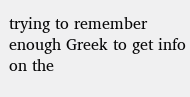trying to remember enough Greek to get info on the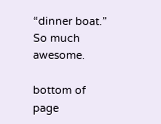“dinner boat.” So much awesome.

bottom of page